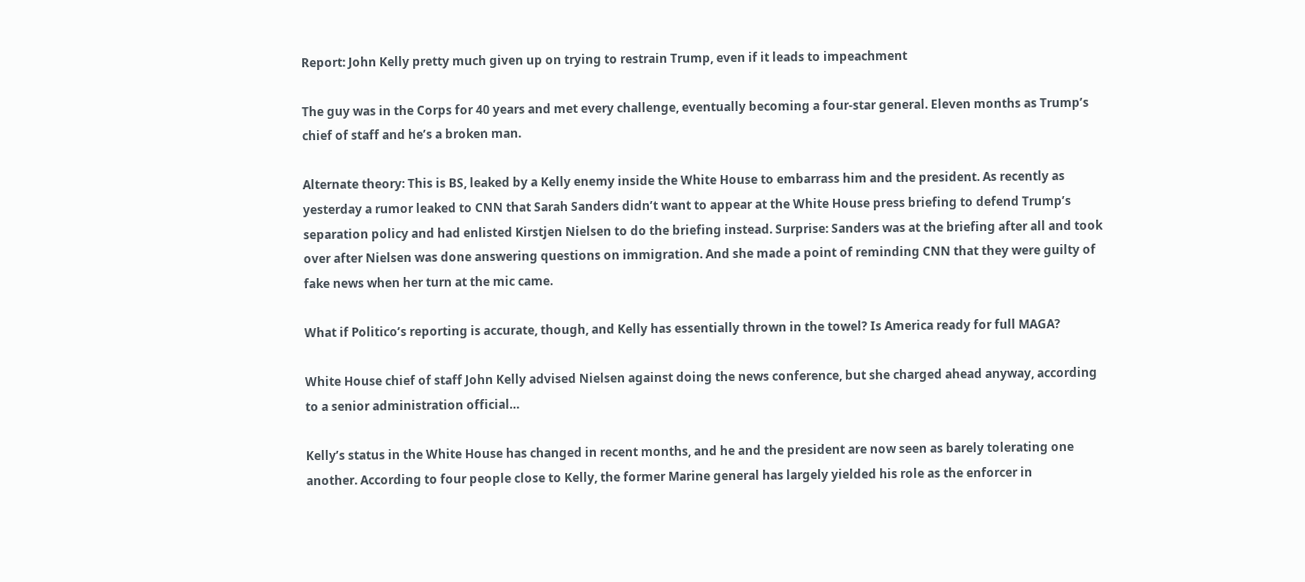Report: John Kelly pretty much given up on trying to restrain Trump, even if it leads to impeachment

The guy was in the Corps for 40 years and met every challenge, eventually becoming a four-star general. Eleven months as Trump’s chief of staff and he’s a broken man.

Alternate theory: This is BS, leaked by a Kelly enemy inside the White House to embarrass him and the president. As recently as yesterday a rumor leaked to CNN that Sarah Sanders didn’t want to appear at the White House press briefing to defend Trump’s separation policy and had enlisted Kirstjen Nielsen to do the briefing instead. Surprise: Sanders was at the briefing after all and took over after Nielsen was done answering questions on immigration. And she made a point of reminding CNN that they were guilty of fake news when her turn at the mic came.

What if Politico’s reporting is accurate, though, and Kelly has essentially thrown in the towel? Is America ready for full MAGA?

White House chief of staff John Kelly advised Nielsen against doing the news conference, but she charged ahead anyway, according to a senior administration official…

Kelly’s status in the White House has changed in recent months, and he and the president are now seen as barely tolerating one another. According to four people close to Kelly, the former Marine general has largely yielded his role as the enforcer in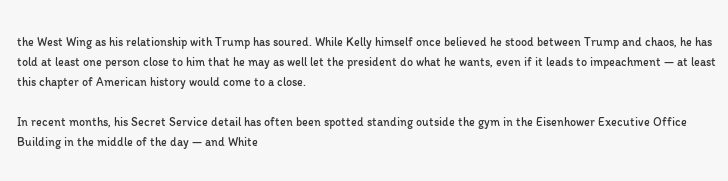the West Wing as his relationship with Trump has soured. While Kelly himself once believed he stood between Trump and chaos, he has told at least one person close to him that he may as well let the president do what he wants, even if it leads to impeachment — at least this chapter of American history would come to a close.

In recent months, his Secret Service detail has often been spotted standing outside the gym in the Eisenhower Executive Office Building in the middle of the day — and White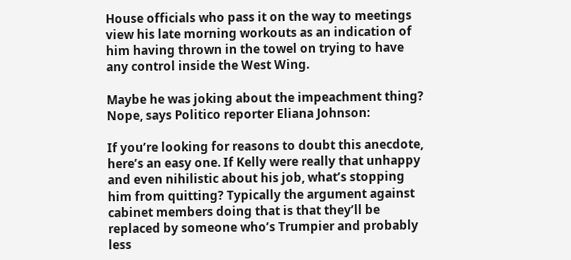House officials who pass it on the way to meetings view his late morning workouts as an indication of him having thrown in the towel on trying to have any control inside the West Wing.

Maybe he was joking about the impeachment thing? Nope, says Politico reporter Eliana Johnson:

If you’re looking for reasons to doubt this anecdote, here’s an easy one. If Kelly were really that unhappy and even nihilistic about his job, what’s stopping him from quitting? Typically the argument against cabinet members doing that is that they’ll be replaced by someone who’s Trumpier and probably less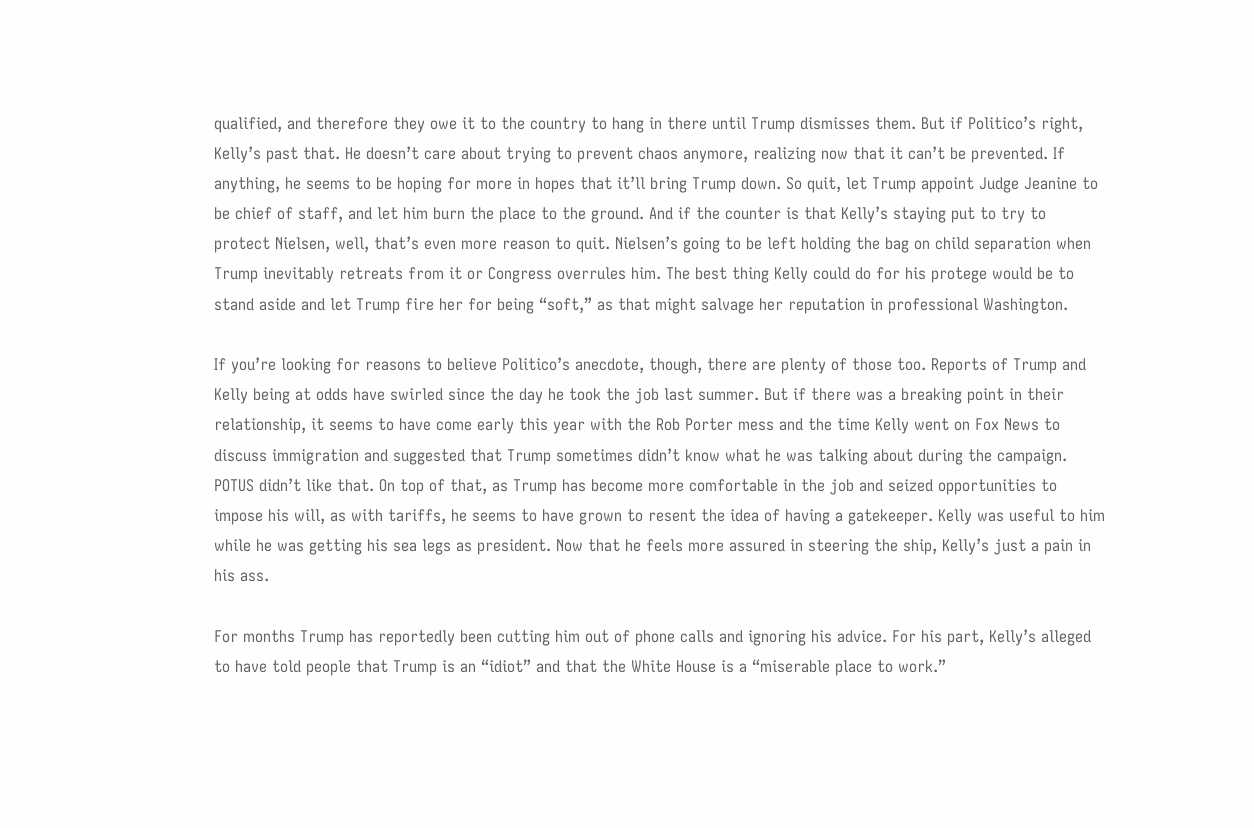qualified, and therefore they owe it to the country to hang in there until Trump dismisses them. But if Politico’s right, Kelly’s past that. He doesn’t care about trying to prevent chaos anymore, realizing now that it can’t be prevented. If anything, he seems to be hoping for more in hopes that it’ll bring Trump down. So quit, let Trump appoint Judge Jeanine to be chief of staff, and let him burn the place to the ground. And if the counter is that Kelly’s staying put to try to protect Nielsen, well, that’s even more reason to quit. Nielsen’s going to be left holding the bag on child separation when Trump inevitably retreats from it or Congress overrules him. The best thing Kelly could do for his protege would be to stand aside and let Trump fire her for being “soft,” as that might salvage her reputation in professional Washington.

If you’re looking for reasons to believe Politico’s anecdote, though, there are plenty of those too. Reports of Trump and Kelly being at odds have swirled since the day he took the job last summer. But if there was a breaking point in their relationship, it seems to have come early this year with the Rob Porter mess and the time Kelly went on Fox News to discuss immigration and suggested that Trump sometimes didn’t know what he was talking about during the campaign. POTUS didn’t like that. On top of that, as Trump has become more comfortable in the job and seized opportunities to impose his will, as with tariffs, he seems to have grown to resent the idea of having a gatekeeper. Kelly was useful to him while he was getting his sea legs as president. Now that he feels more assured in steering the ship, Kelly’s just a pain in his ass.

For months Trump has reportedly been cutting him out of phone calls and ignoring his advice. For his part, Kelly’s alleged to have told people that Trump is an “idiot” and that the White House is a “miserable place to work.”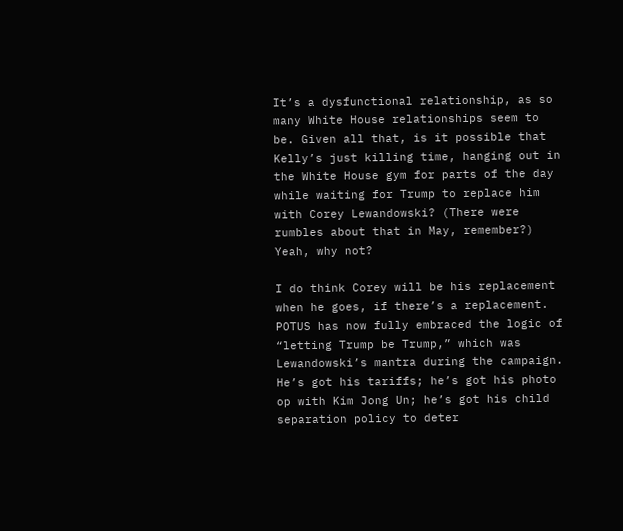It’s a dysfunctional relationship, as so many White House relationships seem to be. Given all that, is it possible that Kelly’s just killing time, hanging out in the White House gym for parts of the day while waiting for Trump to replace him with Corey Lewandowski? (There were rumbles about that in May, remember?) Yeah, why not?

I do think Corey will be his replacement when he goes, if there’s a replacement. POTUS has now fully embraced the logic of “letting Trump be Trump,” which was Lewandowski’s mantra during the campaign. He’s got his tariffs; he’s got his photo op with Kim Jong Un; he’s got his child separation policy to deter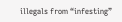illegals from “infesting”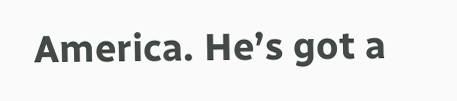America. He’s got a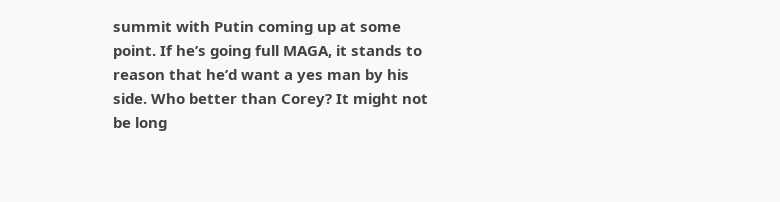summit with Putin coming up at some point. If he’s going full MAGA, it stands to reason that he’d want a yes man by his side. Who better than Corey? It might not be long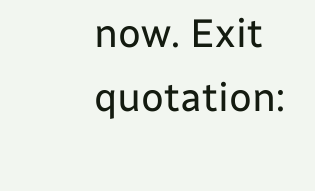now. Exit quotation: